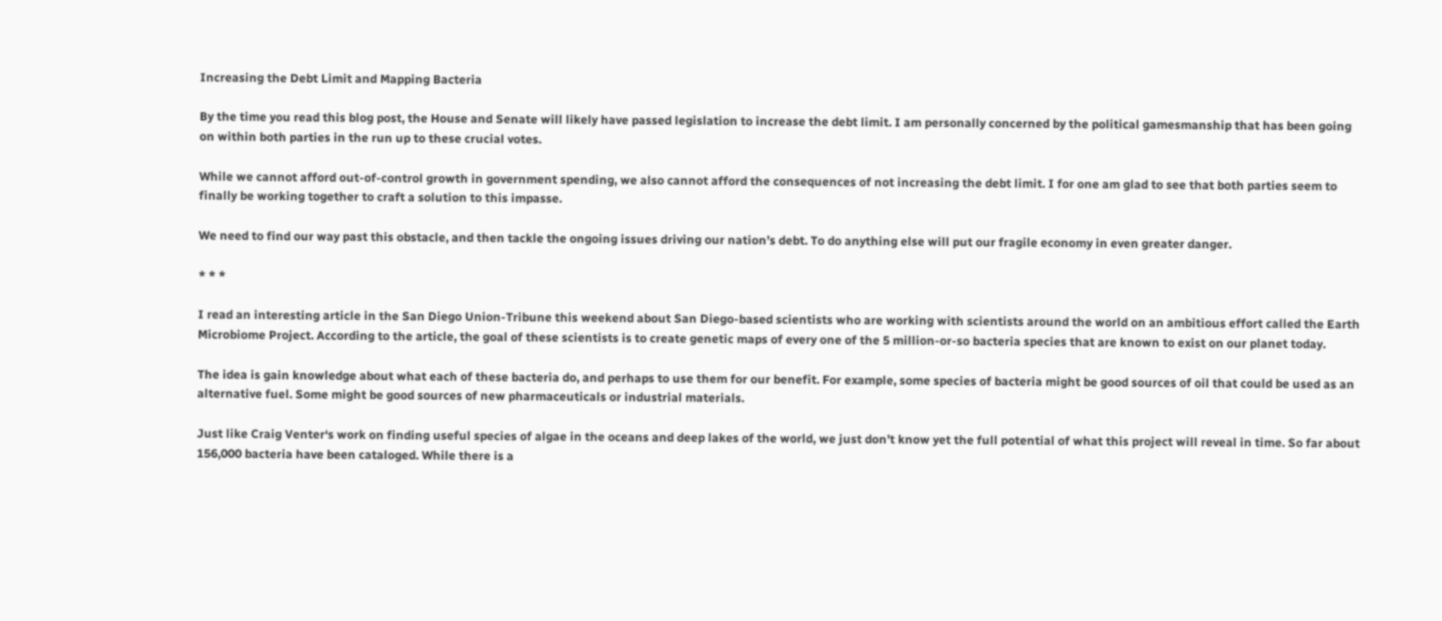Increasing the Debt Limit and Mapping Bacteria

By the time you read this blog post, the House and Senate will likely have passed legislation to increase the debt limit. I am personally concerned by the political gamesmanship that has been going on within both parties in the run up to these crucial votes.

While we cannot afford out-of-control growth in government spending, we also cannot afford the consequences of not increasing the debt limit. I for one am glad to see that both parties seem to finally be working together to craft a solution to this impasse.

We need to find our way past this obstacle, and then tackle the ongoing issues driving our nation’s debt. To do anything else will put our fragile economy in even greater danger.

* * *

I read an interesting article in the San Diego Union-Tribune this weekend about San Diego-based scientists who are working with scientists around the world on an ambitious effort called the Earth Microbiome Project. According to the article, the goal of these scientists is to create genetic maps of every one of the 5 million-or-so bacteria species that are known to exist on our planet today.

The idea is gain knowledge about what each of these bacteria do, and perhaps to use them for our benefit. For example, some species of bacteria might be good sources of oil that could be used as an alternative fuel. Some might be good sources of new pharmaceuticals or industrial materials.

Just like Craig Venter‘s work on finding useful species of algae in the oceans and deep lakes of the world, we just don’t know yet the full potential of what this project will reveal in time. So far about 156,000 bacteria have been cataloged. While there is a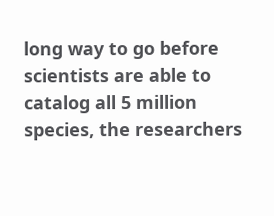long way to go before scientists are able to catalog all 5 million species, the researchers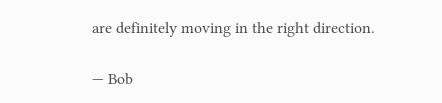are definitely moving in the right direction.

— Bob